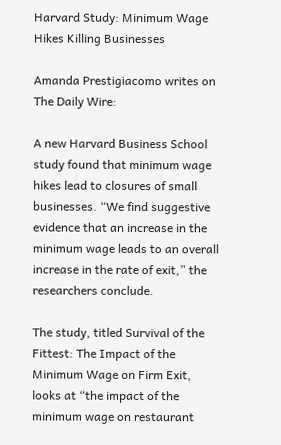Harvard Study: Minimum Wage Hikes Killing Businesses

Amanda Prestigiacomo writes on The Daily Wire:

A new Harvard Business School study found that minimum wage hikes lead to closures of small businesses. “We find suggestive evidence that an increase in the minimum wage leads to an overall increase in the rate of exit,” the researchers conclude.

The study, titled Survival of the Fittest: The Impact of the Minimum Wage on Firm Exit, looks at “the impact of the minimum wage on restaurant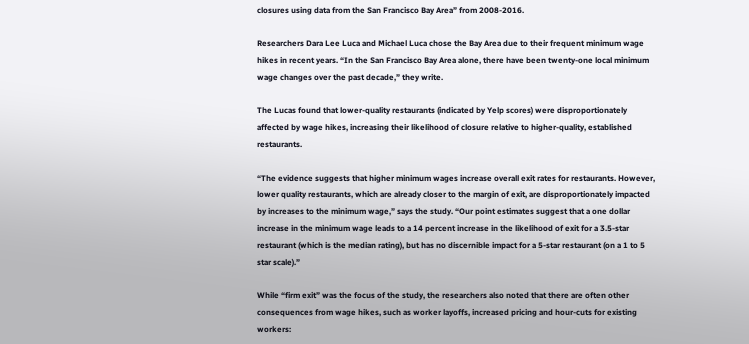closures using data from the San Francisco Bay Area” from 2008-2016.

Researchers Dara Lee Luca and Michael Luca chose the Bay Area due to their frequent minimum wage hikes in recent years. “In the San Francisco Bay Area alone, there have been twenty-one local minimum wage changes over the past decade,” they write.

The Lucas found that lower-quality restaurants (indicated by Yelp scores) were disproportionately affected by wage hikes, increasing their likelihood of closure relative to higher-quality, established restaurants.

“The evidence suggests that higher minimum wages increase overall exit rates for restaurants. However, lower quality restaurants, which are already closer to the margin of exit, are disproportionately impacted by increases to the minimum wage,” says the study. “Our point estimates suggest that a one dollar increase in the minimum wage leads to a 14 percent increase in the likelihood of exit for a 3.5-star restaurant (which is the median rating), but has no discernible impact for a 5-star restaurant (on a 1 to 5 star scale).”

While “firm exit” was the focus of the study, the researchers also noted that there are often other consequences from wage hikes, such as worker layoffs, increased pricing and hour-cuts for existing workers: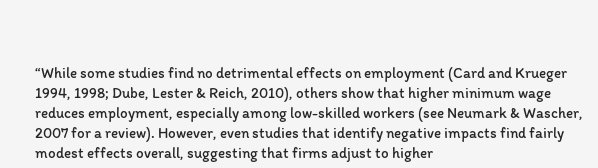“While some studies find no detrimental effects on employment (Card and Krueger 1994, 1998; Dube, Lester & Reich, 2010), others show that higher minimum wage reduces employment, especially among low-skilled workers (see Neumark & Wascher, 2007 for a review). However, even studies that identify negative impacts find fairly modest effects overall, suggesting that firms adjust to higher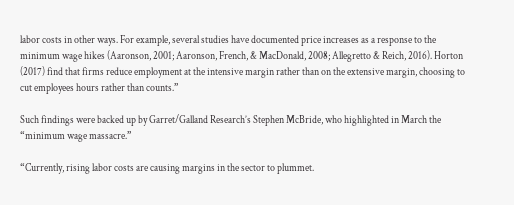labor costs in other ways. For example, several studies have documented price increases as a response to the minimum wage hikes (Aaronson, 2001; Aaronson, French, & MacDonald, 2008; Allegretto & Reich, 2016). Horton (2017) find that firms reduce employment at the intensive margin rather than on the extensive margin, choosing to cut employees hours rather than counts.”

Such findings were backed up by Garret/Galland Research’s Stephen McBride, who highlighted in March the “minimum wage massacre.”

“Currently, rising labor costs are causing margins in the sector to plummet.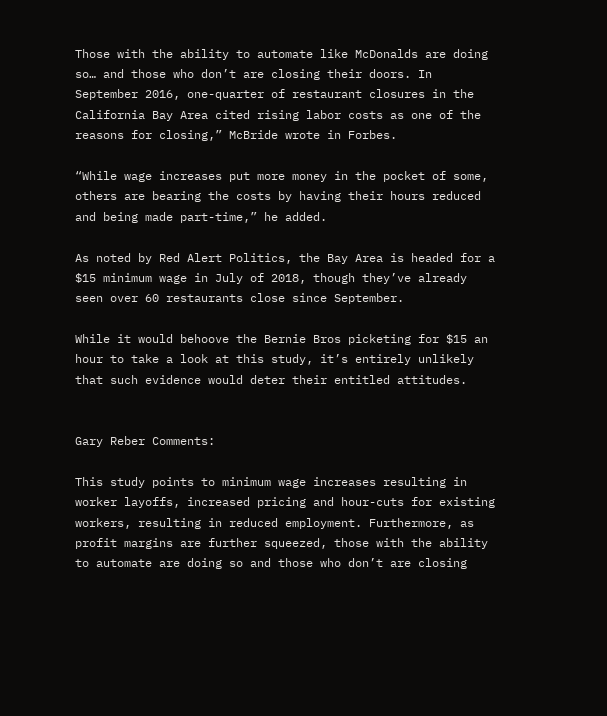Those with the ability to automate like McDonalds are doing so… and those who don’t are closing their doors. In September 2016, one-quarter of restaurant closures in the California Bay Area cited rising labor costs as one of the reasons for closing,” McBride wrote in Forbes.

“While wage increases put more money in the pocket of some, others are bearing the costs by having their hours reduced and being made part-time,” he added.

As noted by Red Alert Politics, the Bay Area is headed for a $15 minimum wage in July of 2018, though they’ve already seen over 60 restaurants close since September.

While it would behoove the Bernie Bros picketing for $15 an hour to take a look at this study, it’s entirely unlikely that such evidence would deter their entitled attitudes.


Gary Reber Comments:

This study points to minimum wage increases resulting in worker layoffs, increased pricing and hour-cuts for existing workers, resulting in reduced employment. Furthermore, as profit margins are further squeezed, those with the ability to automate are doing so and those who don’t are closing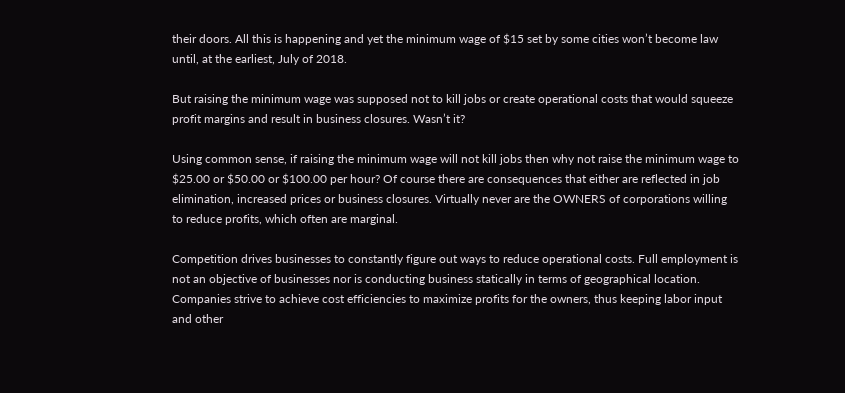their doors. All this is happening and yet the minimum wage of $15 set by some cities won’t become law until, at the earliest, July of 2018.

But raising the minimum wage was supposed not to kill jobs or create operational costs that would squeeze profit margins and result in business closures. Wasn’t it?

Using common sense, if raising the minimum wage will not kill jobs then why not raise the minimum wage to $25.00 or $50.00 or $100.00 per hour? Of course there are consequences that either are reflected in job elimination, increased prices or business closures. Virtually never are the OWNERS of corporations willing to reduce profits, which often are marginal.

Competition drives businesses to constantly figure out ways to reduce operational costs. Full employment is not an objective of businesses nor is conducting business statically in terms of geographical location. Companies strive to achieve cost efficiencies to maximize profits for the owners, thus keeping labor input and other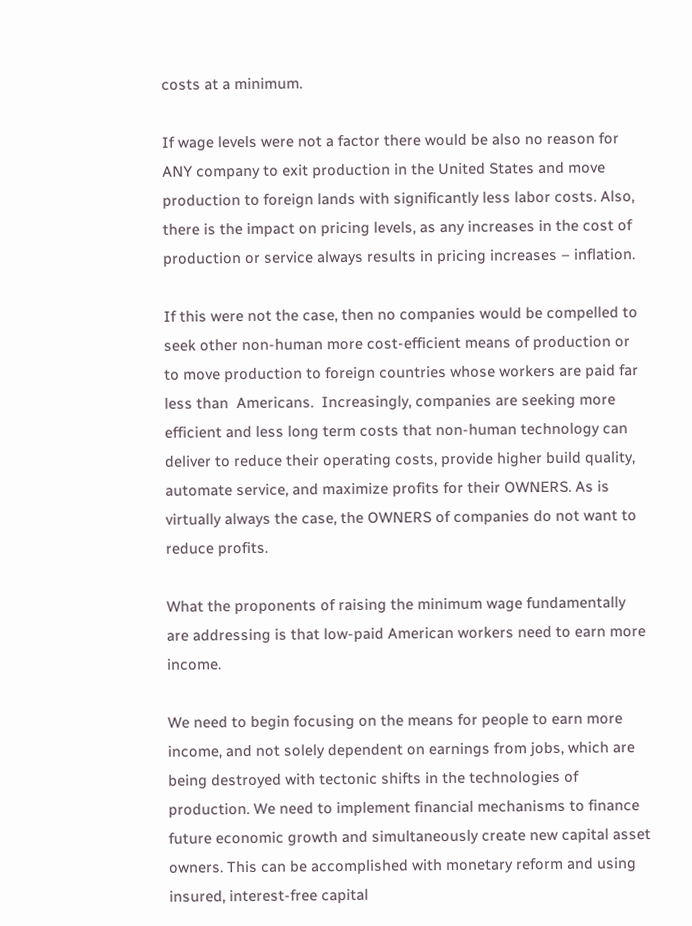costs at a minimum.

If wage levels were not a factor there would be also no reason for ANY company to exit production in the United States and move production to foreign lands with significantly less labor costs. Also, there is the impact on pricing levels, as any increases in the cost of production or service always results in pricing increases – inflation.

If this were not the case, then no companies would be compelled to seek other non-human more cost-efficient means of production or to move production to foreign countries whose workers are paid far less than  Americans.  Increasingly, companies are seeking more efficient and less long term costs that non-human technology can deliver to reduce their operating costs, provide higher build quality, automate service, and maximize profits for their OWNERS. As is virtually always the case, the OWNERS of companies do not want to reduce profits.

What the proponents of raising the minimum wage fundamentally are addressing is that low-paid American workers need to earn more income.

We need to begin focusing on the means for people to earn more income, and not solely dependent on earnings from jobs, which are being destroyed with tectonic shifts in the technologies of production. We need to implement financial mechanisms to finance future economic growth and simultaneously create new capital asset owners. This can be accomplished with monetary reform and using insured, interest-free capital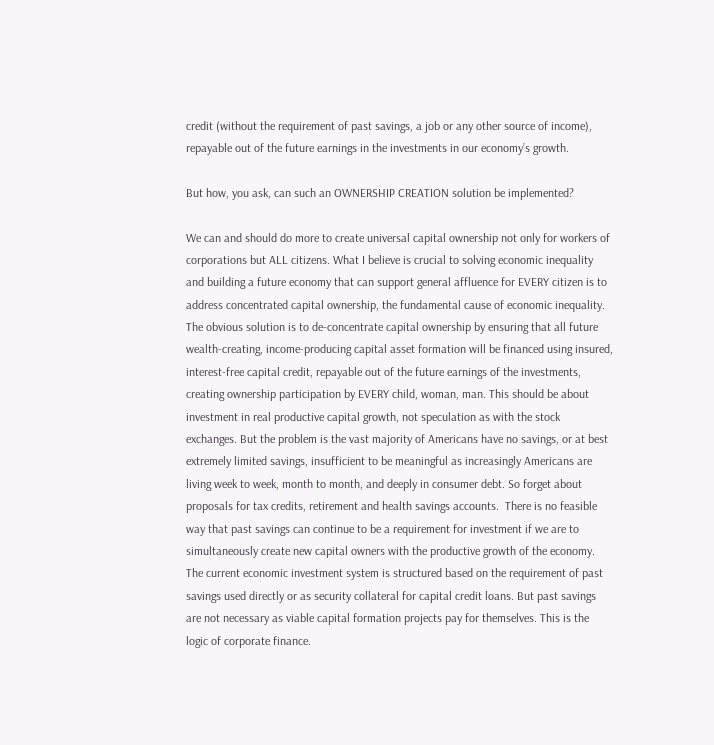credit (without the requirement of past savings, a job or any other source of income), repayable out of the future earnings in the investments in our economy’s growth.

But how, you ask, can such an OWNERSHIP CREATION solution be implemented?

We can and should do more to create universal capital ownership not only for workers of corporations but ALL citizens. What I believe is crucial to solving economic inequality and building a future economy that can support general affluence for EVERY citizen is to address concentrated capital ownership, the fundamental cause of economic inequality. The obvious solution is to de-concentrate capital ownership by ensuring that all future wealth-creating, income-producing capital asset formation will be financed using insured, interest-free capital credit, repayable out of the future earnings of the investments, creating ownership participation by EVERY child, woman, man. This should be about investment in real productive capital growth, not speculation as with the stock exchanges. But the problem is the vast majority of Americans have no savings, or at best extremely limited savings, insufficient to be meaningful as increasingly Americans are living week to week, month to month, and deeply in consumer debt. So forget about proposals for tax credits, retirement and health savings accounts.  There is no feasible way that past savings can continue to be a requirement for investment if we are to simultaneously create new capital owners with the productive growth of the economy. The current economic investment system is structured based on the requirement of past savings used directly or as security collateral for capital credit loans. But past savings are not necessary as viable capital formation projects pay for themselves. This is the logic of corporate finance.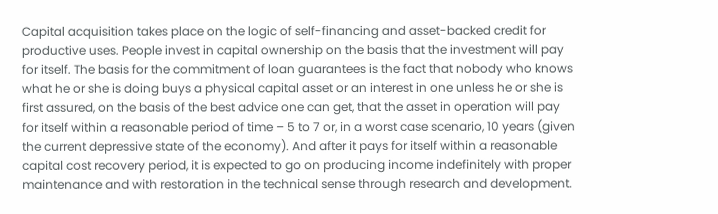Capital acquisition takes place on the logic of self-financing and asset-backed credit for productive uses. People invest in capital ownership on the basis that the investment will pay for itself. The basis for the commitment of loan guarantees is the fact that nobody who knows what he or she is doing buys a physical capital asset or an interest in one unless he or she is first assured, on the basis of the best advice one can get, that the asset in operation will pay for itself within a reasonable period of time – 5 to 7 or, in a worst case scenario, 10 years (given the current depressive state of the economy). And after it pays for itself within a reasonable capital cost recovery period, it is expected to go on producing income indefinitely with proper maintenance and with restoration in the technical sense through research and development.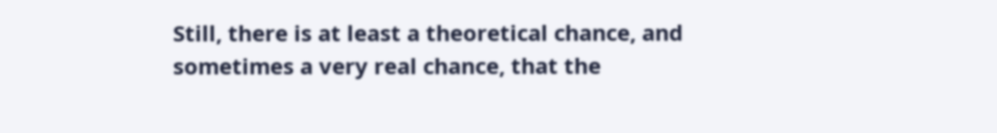Still, there is at least a theoretical chance, and sometimes a very real chance, that the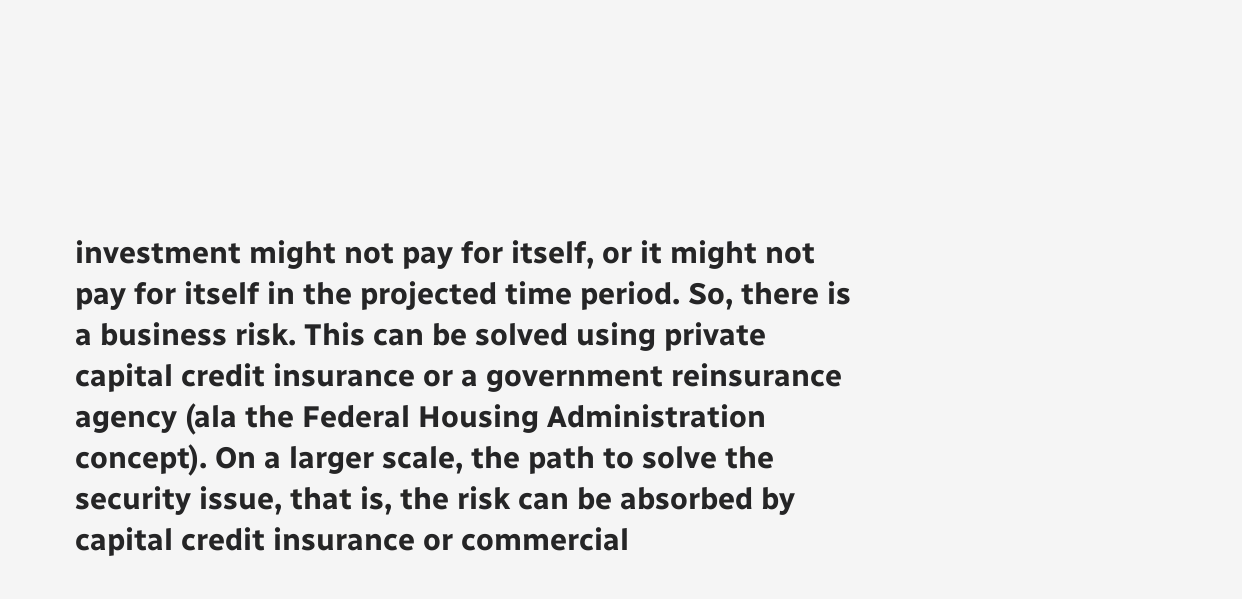investment might not pay for itself, or it might not pay for itself in the projected time period. So, there is a business risk. This can be solved using private capital credit insurance or a government reinsurance agency (ala the Federal Housing Administration concept). On a larger scale, the path to solve the security issue, that is, the risk can be absorbed by capital credit insurance or commercial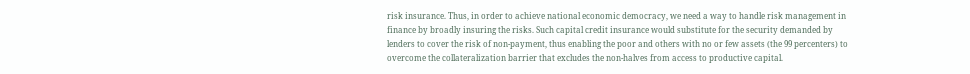risk insurance. Thus, in order to achieve national economic democracy, we need a way to handle risk management in finance by broadly insuring the risks. Such capital credit insurance would substitute for the security demanded by lenders to cover the risk of non-payment, thus enabling the poor and others with no or few assets (the 99 percenters) to overcome the collateralization barrier that excludes the non-halves from access to productive capital.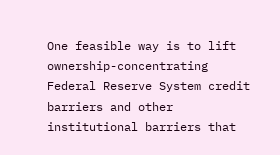One feasible way is to lift ownership-concentrating Federal Reserve System credit barriers and other institutional barriers that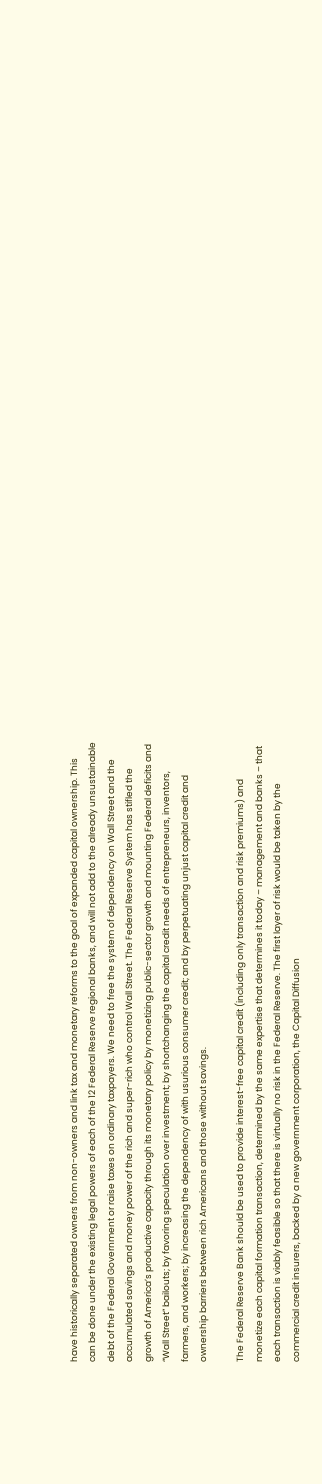have historically separated owners from non-owners and link tax and monetary reforms to the goal of expanded capital ownership. This can be done under the existing legal powers of each of the 12 Federal Reserve regional banks, and will not add to the already unsustainable debt of the Federal Government or raise taxes on ordinary taxpayers. We need to free the system of dependency on Wall Street and the accumulated savings and money power of the rich and super-rich who control Wall Street. The Federal Reserve System has stifled the growth of America’s productive capacity through its monetary policy by monetizing public-sector growth and mounting Federal deficits and “Wall Street” bailouts; by favoring speculation over investment; by shortchanging the capital credit needs of entrepreneurs, inventors, farmers, and workers; by increasing the dependency of with usurious consumer credit; and by perpetuating unjust capital credit and ownership barriers between rich Americans and those without savings.

The Federal Reserve Bank should be used to provide interest-free capital credit (including only transaction and risk premiums) and monetize each capital formation transaction, determined by the same expertise that determines it today – management and banks – that each transaction is viably feasible so that there is virtually no risk in the Federal Reserve. The first layer of risk would be taken by the commercial credit insurers, backed by a new government corporation, the Capital Diffusion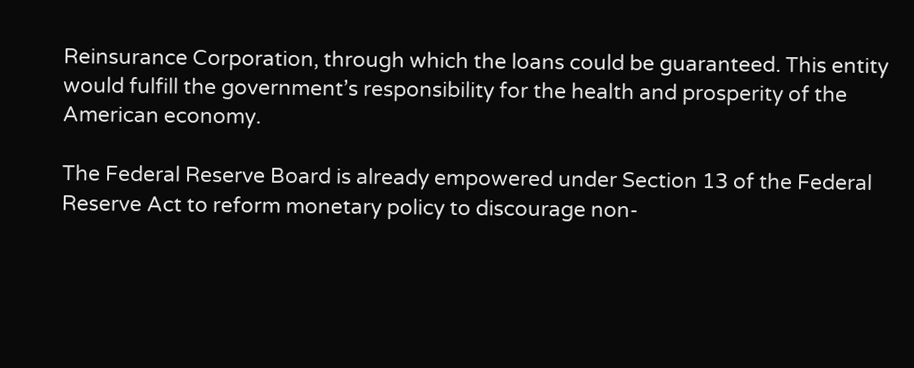Reinsurance Corporation, through which the loans could be guaranteed. This entity would fulfill the government’s responsibility for the health and prosperity of the American economy.

The Federal Reserve Board is already empowered under Section 13 of the Federal Reserve Act to reform monetary policy to discourage non-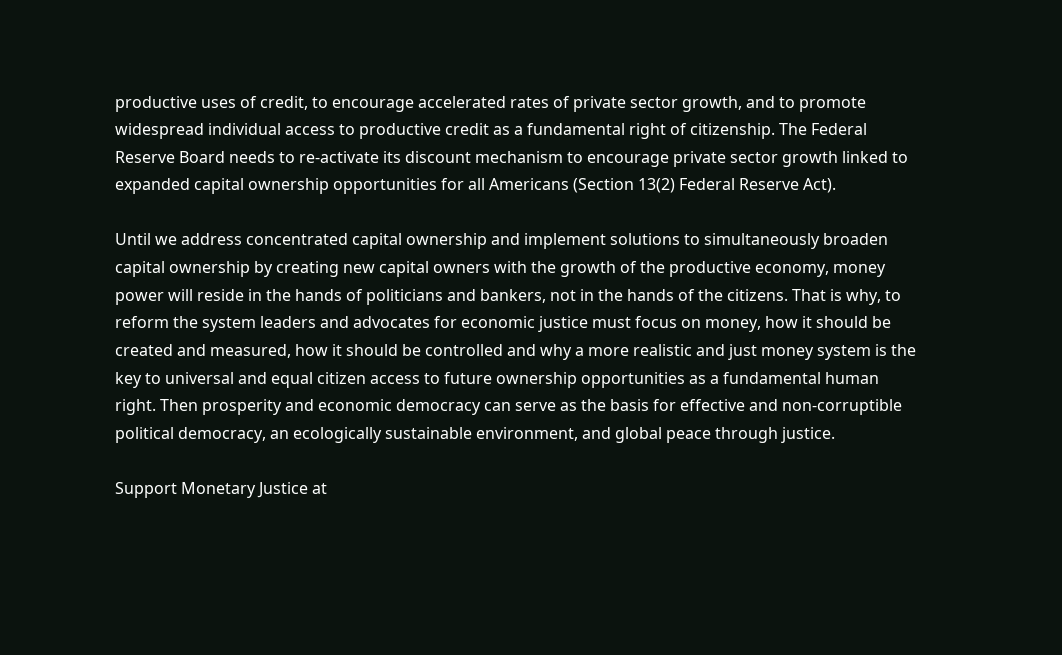productive uses of credit, to encourage accelerated rates of private sector growth, and to promote widespread individual access to productive credit as a fundamental right of citizenship. The Federal Reserve Board needs to re-activate its discount mechanism to encourage private sector growth linked to expanded capital ownership opportunities for all Americans (Section 13(2) Federal Reserve Act).

Until we address concentrated capital ownership and implement solutions to simultaneously broaden capital ownership by creating new capital owners with the growth of the productive economy, money power will reside in the hands of politicians and bankers, not in the hands of the citizens. That is why, to reform the system leaders and advocates for economic justice must focus on money, how it should be created and measured, how it should be controlled and why a more realistic and just money system is the key to universal and equal citizen access to future ownership opportunities as a fundamental human right. Then prosperity and economic democracy can serve as the basis for effective and non-corruptible political democracy, an ecologically sustainable environment, and global peace through justice.

Support Monetary Justice at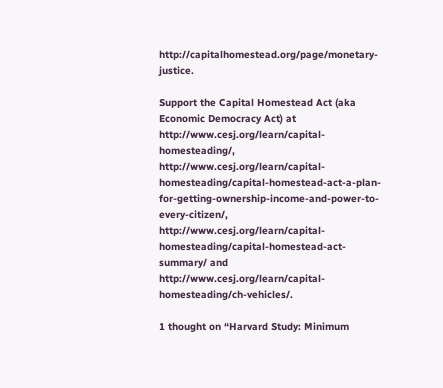http://capitalhomestead.org/page/monetary-justice.

Support the Capital Homestead Act (aka Economic Democracy Act) at http://www.cesj.org/learn/capital-homesteading/, http://www.cesj.org/learn/capital-homesteading/capital-homestead-act-a-plan-for-getting-ownership-income-and-power-to-every-citizen/, http://www.cesj.org/learn/capital-homesteading/capital-homestead-act-summary/ and http://www.cesj.org/learn/capital-homesteading/ch-vehicles/.

1 thought on “Harvard Study: Minimum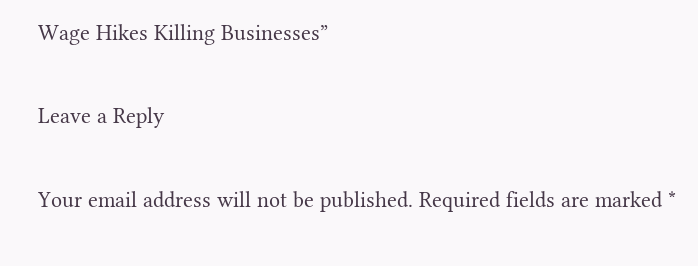Wage Hikes Killing Businesses”

Leave a Reply

Your email address will not be published. Required fields are marked *